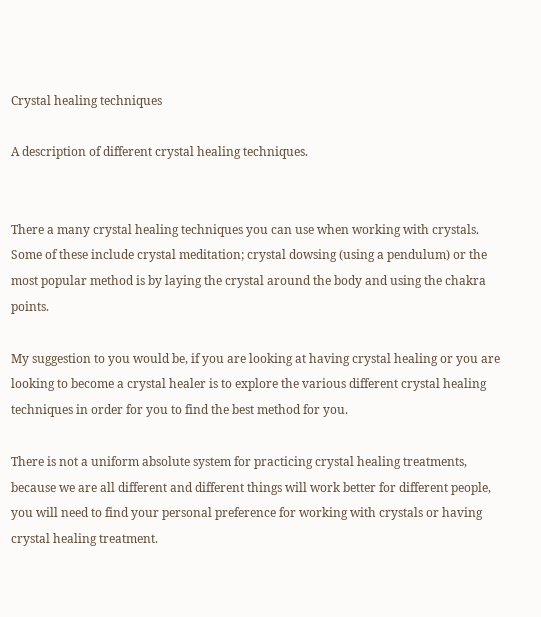Crystal healing techniques

A description of different crystal healing techniques.


There a many crystal healing techniques you can use when working with crystals. Some of these include crystal meditation; crystal dowsing (using a pendulum) or the most popular method is by laying the crystal around the body and using the chakra points.

My suggestion to you would be, if you are looking at having crystal healing or you are looking to become a crystal healer is to explore the various different crystal healing techniques in order for you to find the best method for you.

There is not a uniform absolute system for practicing crystal healing treatments, because we are all different and different things will work better for different people, you will need to find your personal preference for working with crystals or having crystal healing treatment.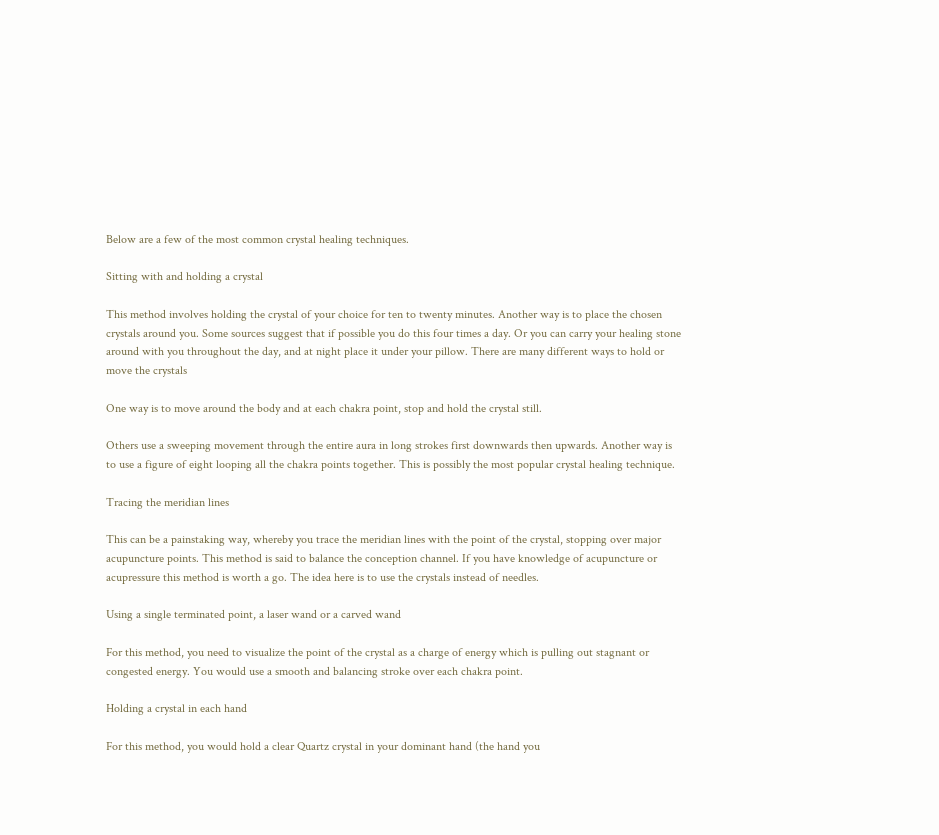Below are a few of the most common crystal healing techniques.

Sitting with and holding a crystal

This method involves holding the crystal of your choice for ten to twenty minutes. Another way is to place the chosen crystals around you. Some sources suggest that if possible you do this four times a day. Or you can carry your healing stone around with you throughout the day, and at night place it under your pillow. There are many different ways to hold or move the crystals

One way is to move around the body and at each chakra point, stop and hold the crystal still.

Others use a sweeping movement through the entire aura in long strokes first downwards then upwards. Another way is to use a figure of eight looping all the chakra points together. This is possibly the most popular crystal healing technique.

Tracing the meridian lines

This can be a painstaking way, whereby you trace the meridian lines with the point of the crystal, stopping over major acupuncture points. This method is said to balance the conception channel. If you have knowledge of acupuncture or acupressure this method is worth a go. The idea here is to use the crystals instead of needles.

Using a single terminated point, a laser wand or a carved wand

For this method, you need to visualize the point of the crystal as a charge of energy which is pulling out stagnant or congested energy. You would use a smooth and balancing stroke over each chakra point.

Holding a crystal in each hand

For this method, you would hold a clear Quartz crystal in your dominant hand (the hand you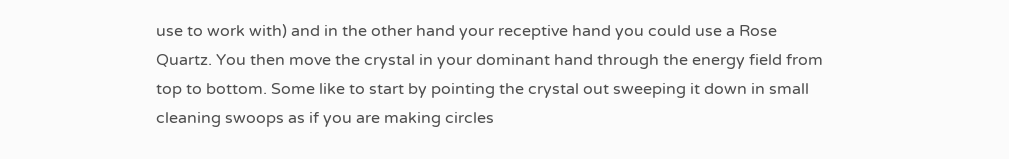use to work with) and in the other hand your receptive hand you could use a Rose Quartz. You then move the crystal in your dominant hand through the energy field from top to bottom. Some like to start by pointing the crystal out sweeping it down in small cleaning swoops as if you are making circles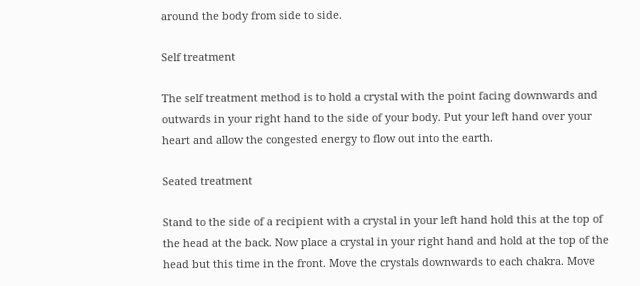around the body from side to side.

Self treatment

The self treatment method is to hold a crystal with the point facing downwards and outwards in your right hand to the side of your body. Put your left hand over your heart and allow the congested energy to flow out into the earth.

Seated treatment

Stand to the side of a recipient with a crystal in your left hand hold this at the top of the head at the back. Now place a crystal in your right hand and hold at the top of the head but this time in the front. Move the crystals downwards to each chakra. Move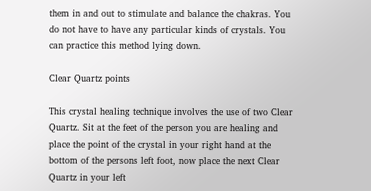them in and out to stimulate and balance the chakras. You do not have to have any particular kinds of crystals. You can practice this method lying down.

Clear Quartz points

This crystal healing technique involves the use of two Clear Quartz. Sit at the feet of the person you are healing and place the point of the crystal in your right hand at the bottom of the persons left foot, now place the next Clear Quartz in your left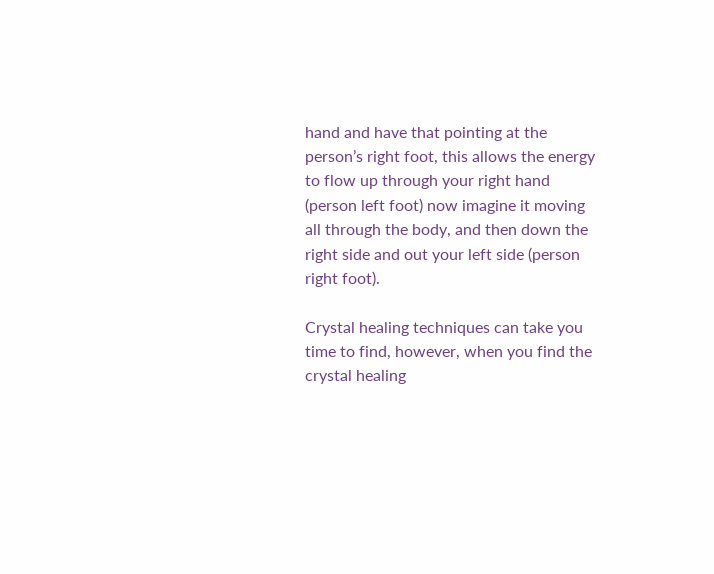hand and have that pointing at the person’s right foot, this allows the energy to flow up through your right hand (person left foot) now imagine it moving all through the body, and then down the right side and out your left side (person right foot).

Crystal healing techniques can take you time to find, however, when you find the crystal healing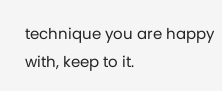technique you are happy with, keep to it.